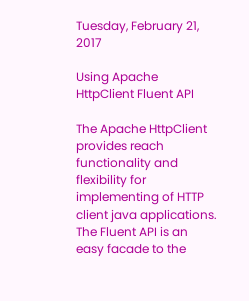Tuesday, February 21, 2017

Using Apache HttpClient Fluent API

The Apache HttpClient provides reach functionality and flexibility for implementing of HTTP client java applications.
The Fluent API is an easy facade to the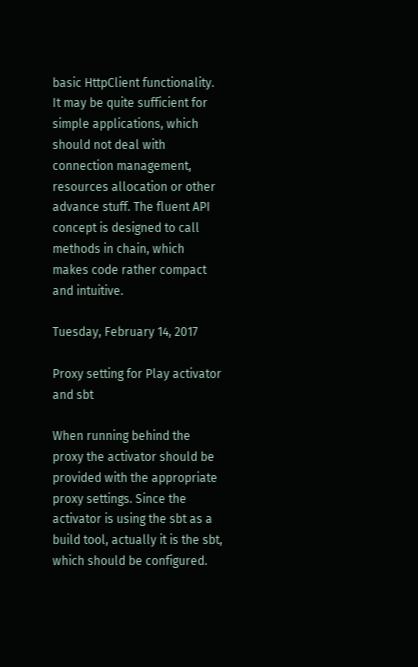basic HttpClient functionality. It may be quite sufficient for simple applications, which should not deal with connection management, resources allocation or other advance stuff. The fluent API concept is designed to call methods in chain, which makes code rather compact and intuitive.

Tuesday, February 14, 2017

Proxy setting for Play activator and sbt

When running behind the proxy the activator should be provided with the appropriate proxy settings. Since the activator is using the sbt as a build tool, actually it is the sbt, which should be configured.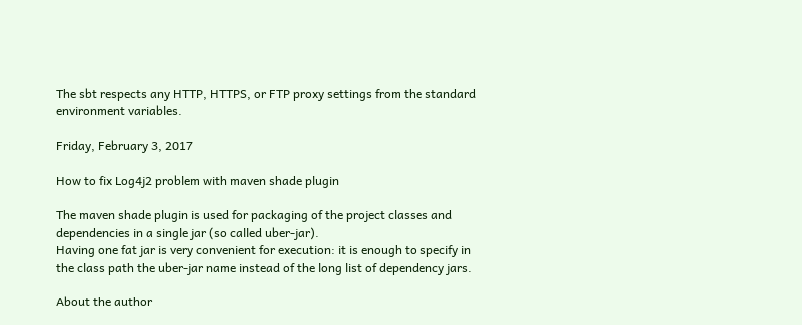The sbt respects any HTTP, HTTPS, or FTP proxy settings from the standard environment variables.

Friday, February 3, 2017

How to fix Log4j2 problem with maven shade plugin

The maven shade plugin is used for packaging of the project classes and dependencies in a single jar (so called uber-jar).
Having one fat jar is very convenient for execution: it is enough to specify in the class path the uber-jar name instead of the long list of dependency jars.

About the author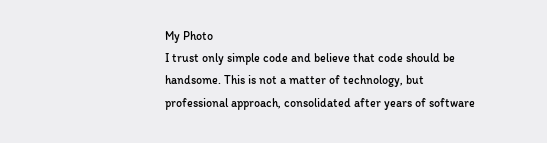My Photo
I trust only simple code and believe that code should be handsome. This is not a matter of technology, but professional approach, consolidated after years of software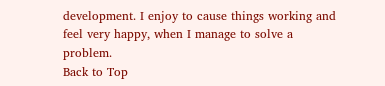development. I enjoy to cause things working and feel very happy, when I manage to solve a problem.
Back to Top